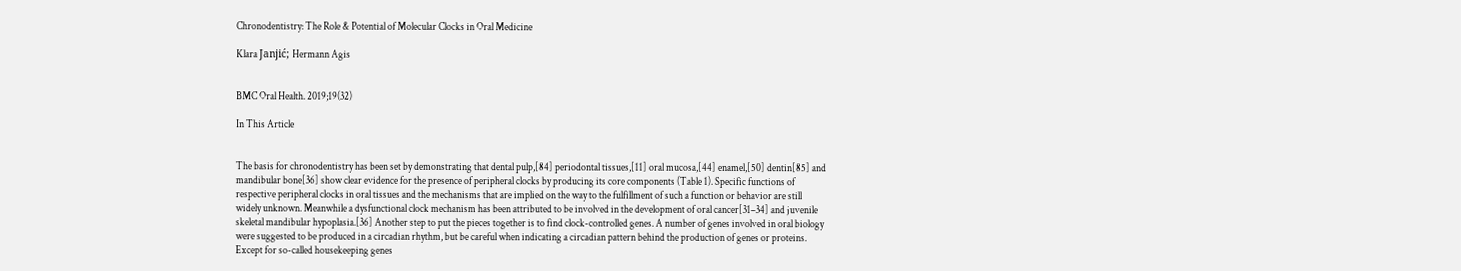Chronodentistry: The Role & Potential of Molecular Clocks in Oral Medicine

Klara Janjić; Hermann Agis


BMC Oral Health. 2019;19(32)

In This Article


The basis for chronodentistry has been set by demonstrating that dental pulp,[84] periodontal tissues,[11] oral mucosa,[44] enamel,[50] dentin[85] and mandibular bone[36] show clear evidence for the presence of peripheral clocks by producing its core components (Table 1). Specific functions of respective peripheral clocks in oral tissues and the mechanisms that are implied on the way to the fulfillment of such a function or behavior are still widely unknown. Meanwhile a dysfunctional clock mechanism has been attributed to be involved in the development of oral cancer[31–34] and juvenile skeletal mandibular hypoplasia.[36] Another step to put the pieces together is to find clock-controlled genes. A number of genes involved in oral biology were suggested to be produced in a circadian rhythm, but be careful when indicating a circadian pattern behind the production of genes or proteins. Except for so-called housekeeping genes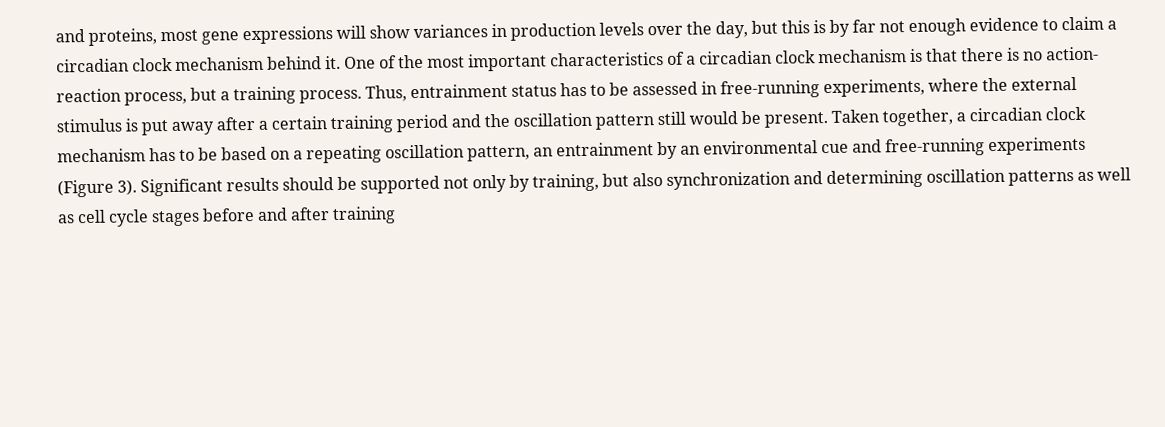and proteins, most gene expressions will show variances in production levels over the day, but this is by far not enough evidence to claim a circadian clock mechanism behind it. One of the most important characteristics of a circadian clock mechanism is that there is no action-reaction process, but a training process. Thus, entrainment status has to be assessed in free-running experiments, where the external stimulus is put away after a certain training period and the oscillation pattern still would be present. Taken together, a circadian clock mechanism has to be based on a repeating oscillation pattern, an entrainment by an environmental cue and free-running experiments (Figure 3). Significant results should be supported not only by training, but also synchronization and determining oscillation patterns as well as cell cycle stages before and after training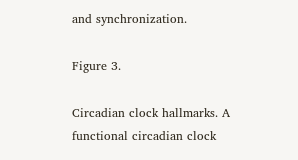and synchronization.

Figure 3.

Circadian clock hallmarks. A functional circadian clock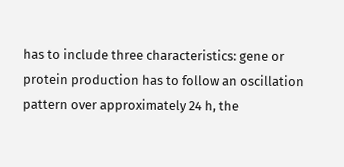has to include three characteristics: gene or protein production has to follow an oscillation pattern over approximately 24 h, the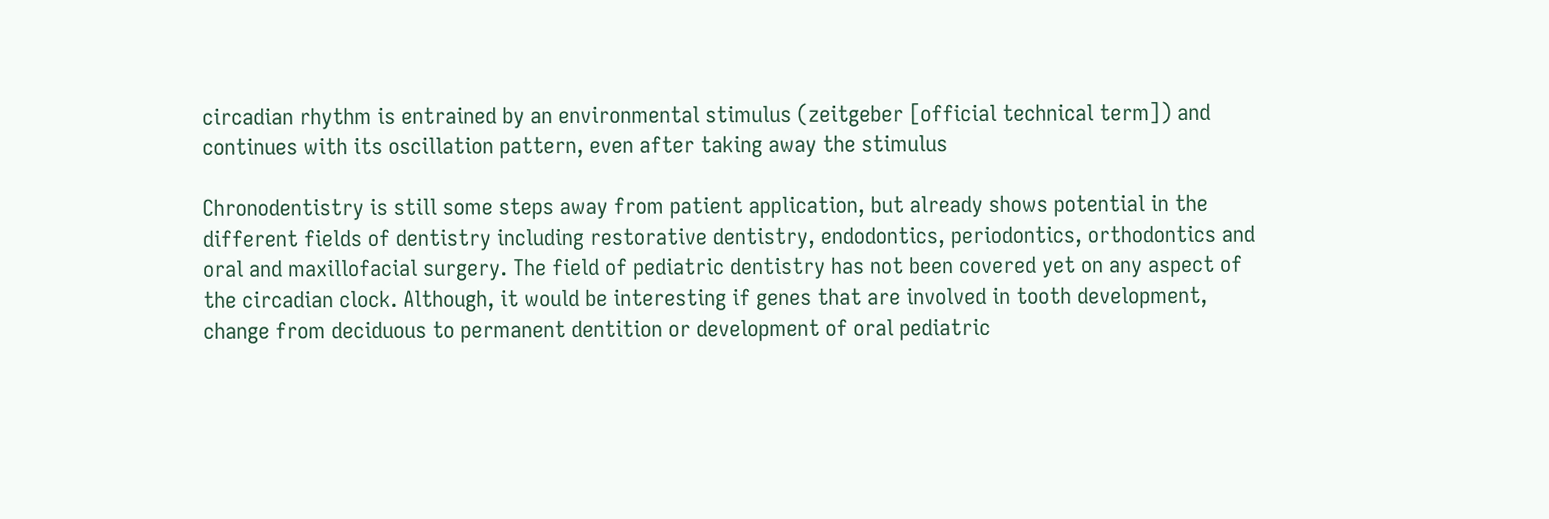circadian rhythm is entrained by an environmental stimulus (zeitgeber [official technical term]) and continues with its oscillation pattern, even after taking away the stimulus

Chronodentistry is still some steps away from patient application, but already shows potential in the different fields of dentistry including restorative dentistry, endodontics, periodontics, orthodontics and oral and maxillofacial surgery. The field of pediatric dentistry has not been covered yet on any aspect of the circadian clock. Although, it would be interesting if genes that are involved in tooth development, change from deciduous to permanent dentition or development of oral pediatric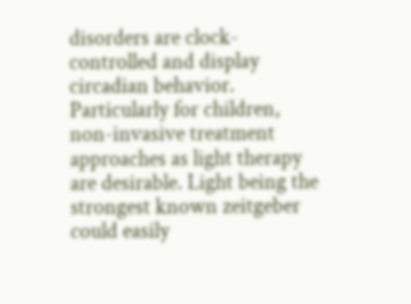disorders are clock-controlled and display circadian behavior. Particularly for children, non-invasive treatment approaches as light therapy are desirable. Light being the strongest known zeitgeber could easily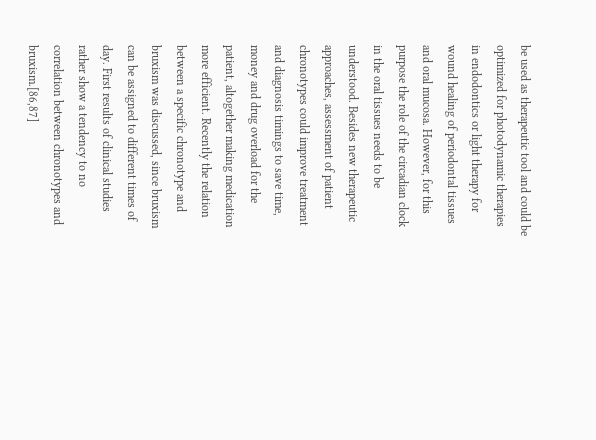be used as therapeutic tool and could be optimized for photodynamic therapies in endodontics or light therapy for wound healing of periodontal tissues and oral mucosa. However, for this purpose the role of the circadian clock in the oral tissues needs to be understood. Besides new therapeutic approaches, assessment of patient chronotypes could improve treatment and diagnosis timings to save time, money and drug overload for the patient, altogether making medication more efficient. Recently the relation between a specific chronotype and bruxism was discussed, since bruxism can be assigned to different times of day. First results of clinical studies rather show a tendency to no correlation between chronotypes and bruxism.[86,87]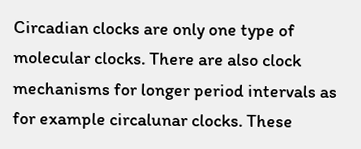Circadian clocks are only one type of molecular clocks. There are also clock mechanisms for longer period intervals as for example circalunar clocks. These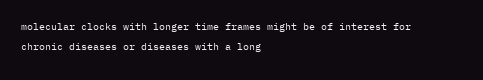molecular clocks with longer time frames might be of interest for chronic diseases or diseases with a long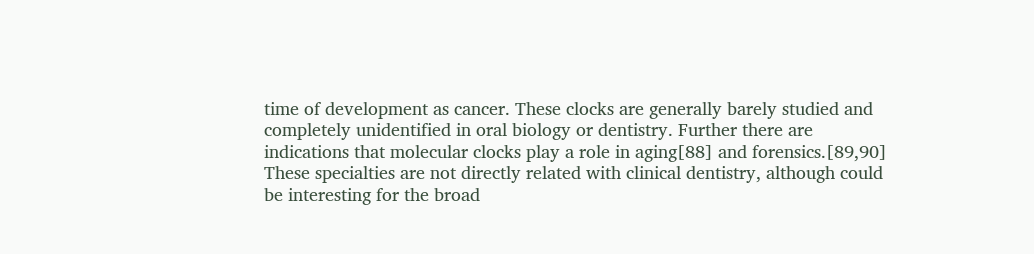time of development as cancer. These clocks are generally barely studied and completely unidentified in oral biology or dentistry. Further there are indications that molecular clocks play a role in aging[88] and forensics.[89,90] These specialties are not directly related with clinical dentistry, although could be interesting for the broad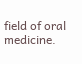field of oral medicine.